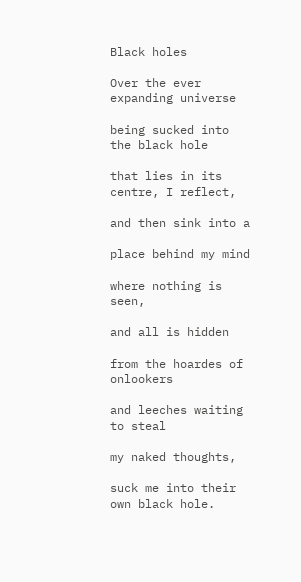Black holes

Over the ever expanding universe

being sucked into the black hole

that lies in its centre, I reflect,

and then sink into a

place behind my mind

where nothing is seen,

and all is hidden

from the hoardes of onlookers

and leeches waiting to steal

my naked thoughts,

suck me into their own black hole.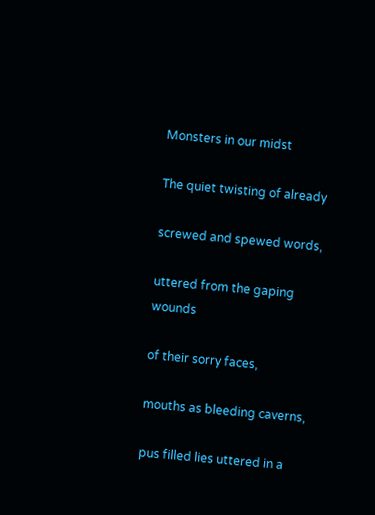Monsters in our midst

The quiet twisting of already

screwed and spewed words,

uttered from the gaping wounds

of their sorry faces,

mouths as bleeding caverns,

pus filled lies uttered in a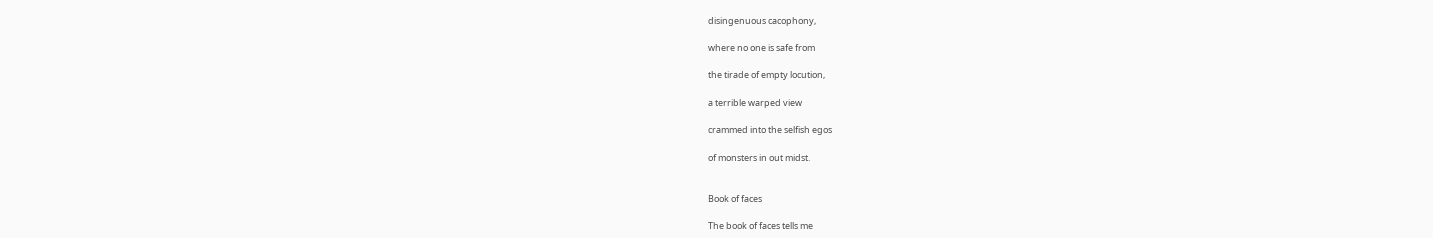disingenuous cacophony,

where no one is safe from

the tirade of empty locution,

a terrible warped view

crammed into the selfish egos

of monsters in out midst.


Book of faces

The book of faces tells me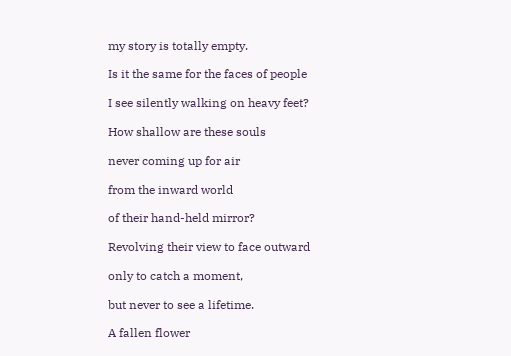my story is totally empty.

Is it the same for the faces of people

I see silently walking on heavy feet?

How shallow are these souls

never coming up for air

from the inward world

of their hand-held mirror?

Revolving their view to face outward

only to catch a moment,

but never to see a lifetime.

A fallen flower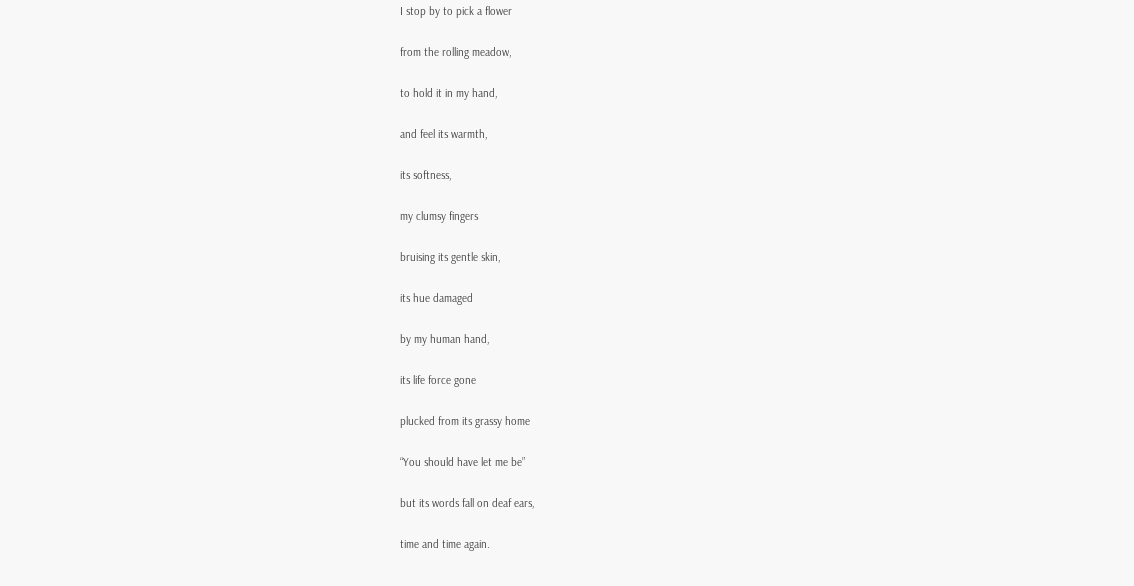I stop by to pick a flower

from the rolling meadow,

to hold it in my hand,

and feel its warmth,

its softness,

my clumsy fingers

bruising its gentle skin,

its hue damaged

by my human hand,

its life force gone

plucked from its grassy home

“You should have let me be”

but its words fall on deaf ears,

time and time again.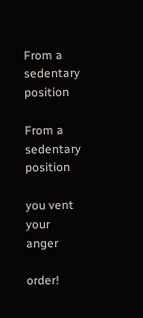From a sedentary position

From a sedentary position

you vent your anger

order!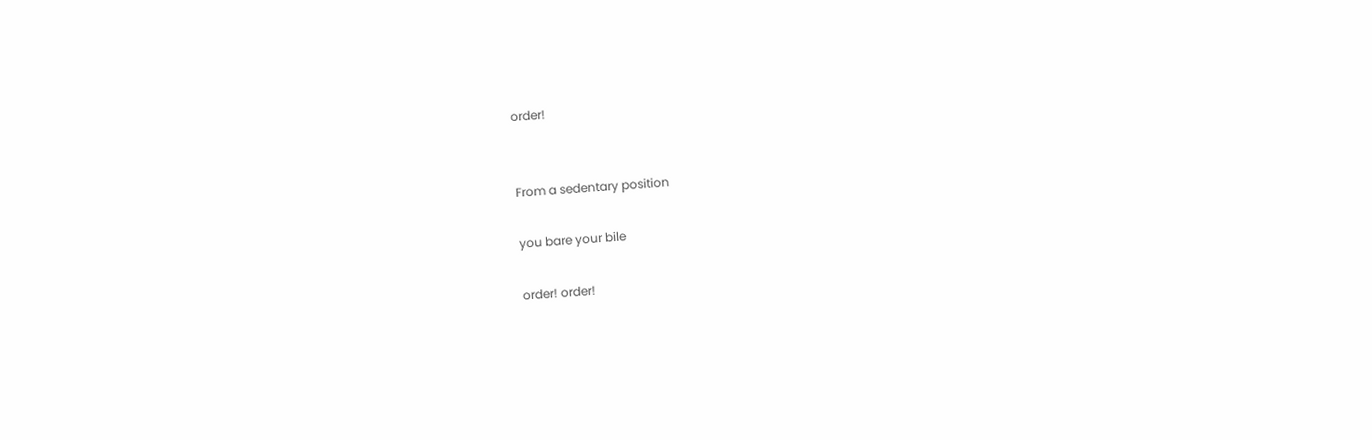order!


From a sedentary position

you bare your bile

order! order!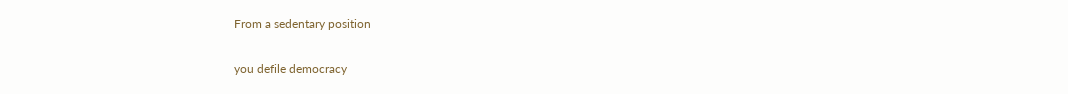From a sedentary position

you defile democracy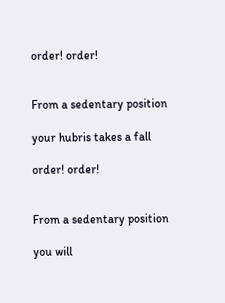order! order!


From a sedentary position

your hubris takes a fall

order! order!


From a sedentary position

you will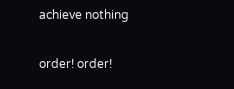achieve nothing

order! order!